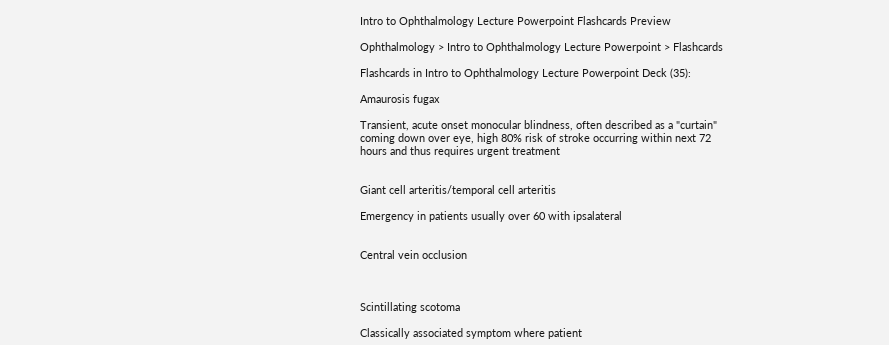Intro to Ophthalmology Lecture Powerpoint Flashcards Preview

Ophthalmology > Intro to Ophthalmology Lecture Powerpoint > Flashcards

Flashcards in Intro to Ophthalmology Lecture Powerpoint Deck (35):

Amaurosis fugax

Transient, acute onset monocular blindness, often described as a "curtain" coming down over eye, high 80% risk of stroke occurring within next 72 hours and thus requires urgent treatment


Giant cell arteritis/temporal cell arteritis

Emergency in patients usually over 60 with ipsalateral


Central vein occlusion



Scintillating scotoma

Classically associated symptom where patient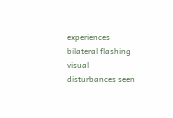experiences bilateral flashing visual disturbances seen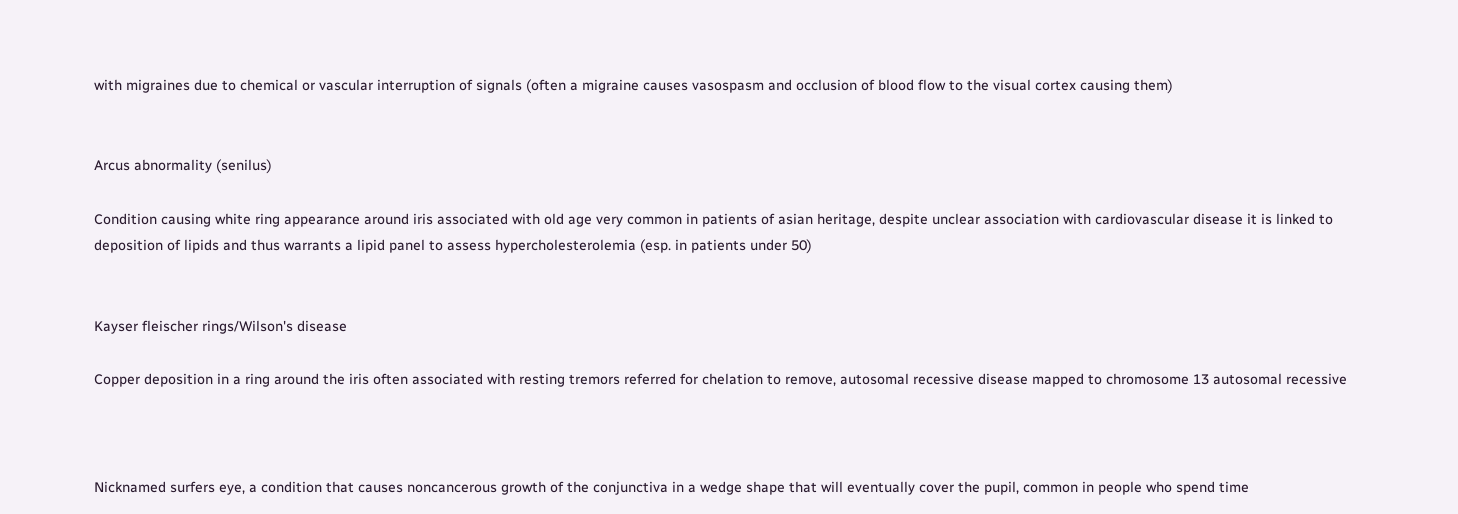with migraines due to chemical or vascular interruption of signals (often a migraine causes vasospasm and occlusion of blood flow to the visual cortex causing them)


Arcus abnormality (senilus)

Condition causing white ring appearance around iris associated with old age very common in patients of asian heritage, despite unclear association with cardiovascular disease it is linked to deposition of lipids and thus warrants a lipid panel to assess hypercholesterolemia (esp. in patients under 50)


Kayser fleischer rings/Wilson's disease

Copper deposition in a ring around the iris often associated with resting tremors referred for chelation to remove, autosomal recessive disease mapped to chromosome 13 autosomal recessive



Nicknamed surfers eye, a condition that causes noncancerous growth of the conjunctiva in a wedge shape that will eventually cover the pupil, common in people who spend time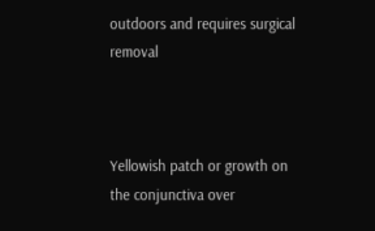outdoors and requires surgical removal



Yellowish patch or growth on the conjunctiva over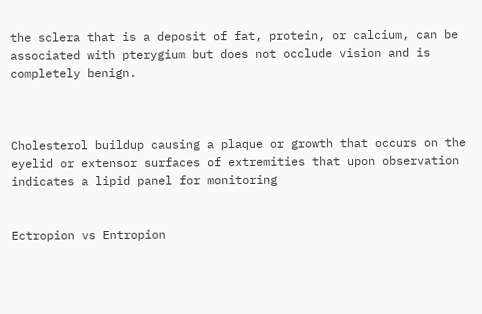the sclera that is a deposit of fat, protein, or calcium, can be associated with pterygium but does not occlude vision and is completely benign.



Cholesterol buildup causing a plaque or growth that occurs on the eyelid or extensor surfaces of extremities that upon observation indicates a lipid panel for monitoring


Ectropion vs Entropion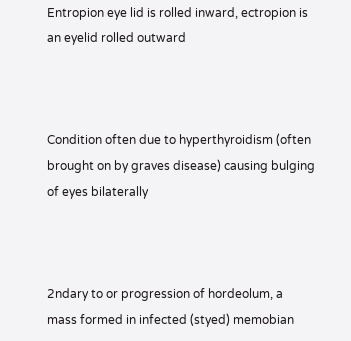Entropion eye lid is rolled inward, ectropion is an eyelid rolled outward



Condition often due to hyperthyroidism (often brought on by graves disease) causing bulging of eyes bilaterally



2ndary to or progression of hordeolum, a mass formed in infected (styed) memobian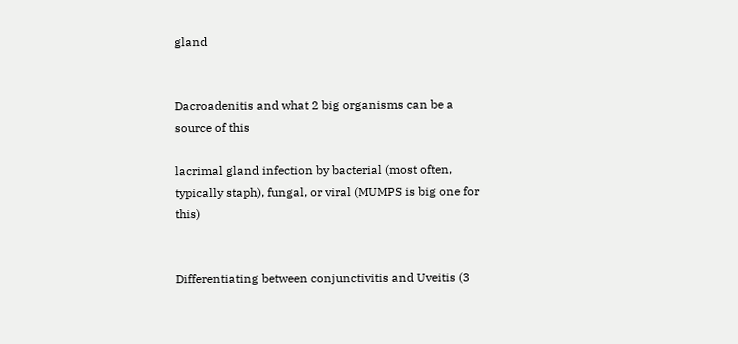gland


Dacroadenitis and what 2 big organisms can be a source of this

lacrimal gland infection by bacterial (most often, typically staph), fungal, or viral (MUMPS is big one for this)


Differentiating between conjunctivitis and Uveitis (3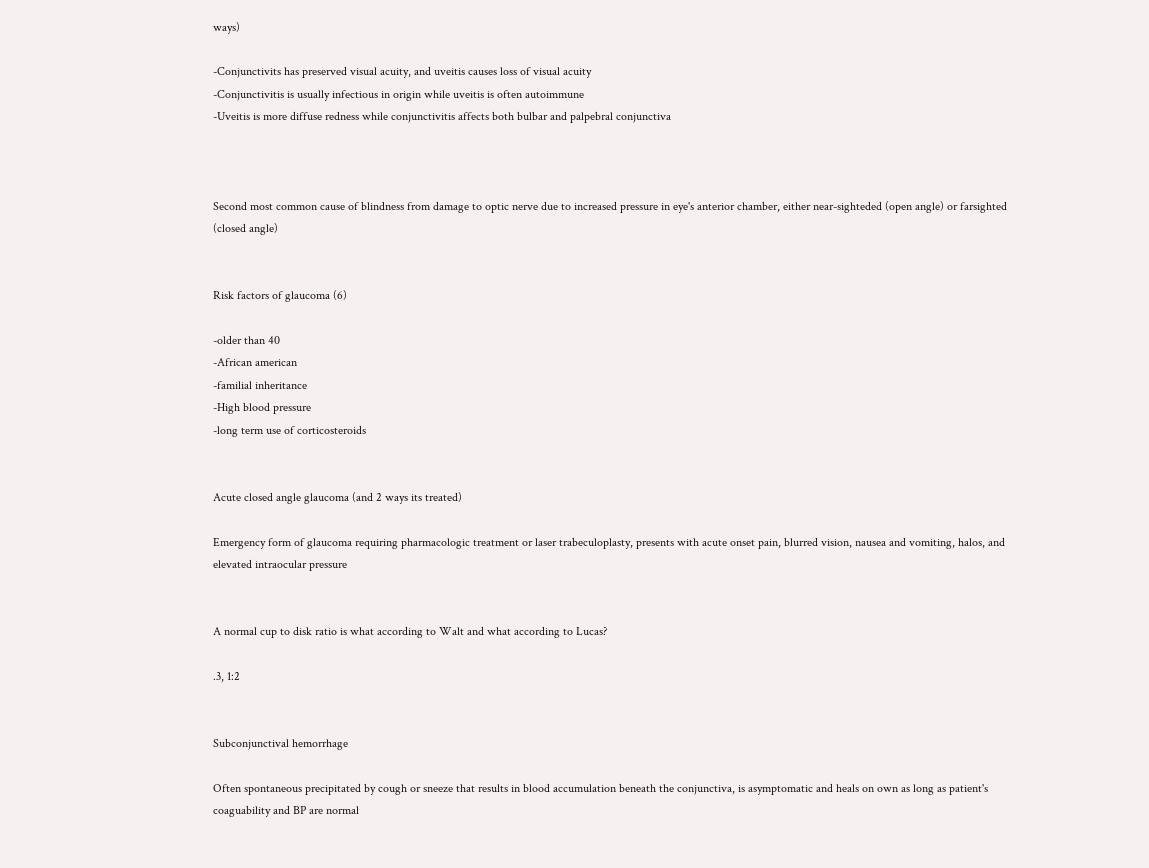ways)

-Conjunctivits has preserved visual acuity, and uveitis causes loss of visual acuity
-Conjunctivitis is usually infectious in origin while uveitis is often autoimmune
-Uveitis is more diffuse redness while conjunctivitis affects both bulbar and palpebral conjunctiva



Second most common cause of blindness from damage to optic nerve due to increased pressure in eye's anterior chamber, either near-sighteded (open angle) or farsighted (closed angle)


Risk factors of glaucoma (6)

-older than 40
-African american
-familial inheritance
-High blood pressure
-long term use of corticosteroids


Acute closed angle glaucoma (and 2 ways its treated)

Emergency form of glaucoma requiring pharmacologic treatment or laser trabeculoplasty, presents with acute onset pain, blurred vision, nausea and vomiting, halos, and elevated intraocular pressure


A normal cup to disk ratio is what according to Walt and what according to Lucas?

.3, 1:2


Subconjunctival hemorrhage

Often spontaneous precipitated by cough or sneeze that results in blood accumulation beneath the conjunctiva, is asymptomatic and heals on own as long as patient's coaguability and BP are normal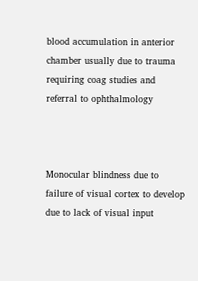blood accumulation in anterior chamber usually due to trauma requiring coag studies and referral to ophthalmology



Monocular blindness due to failure of visual cortex to develop due to lack of visual input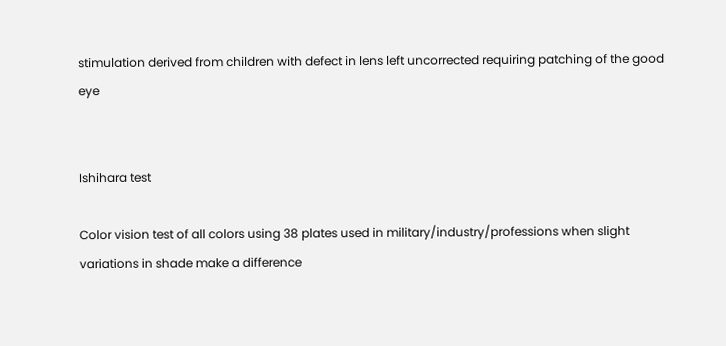stimulation derived from children with defect in lens left uncorrected requiring patching of the good eye


Ishihara test

Color vision test of all colors using 38 plates used in military/industry/professions when slight variations in shade make a difference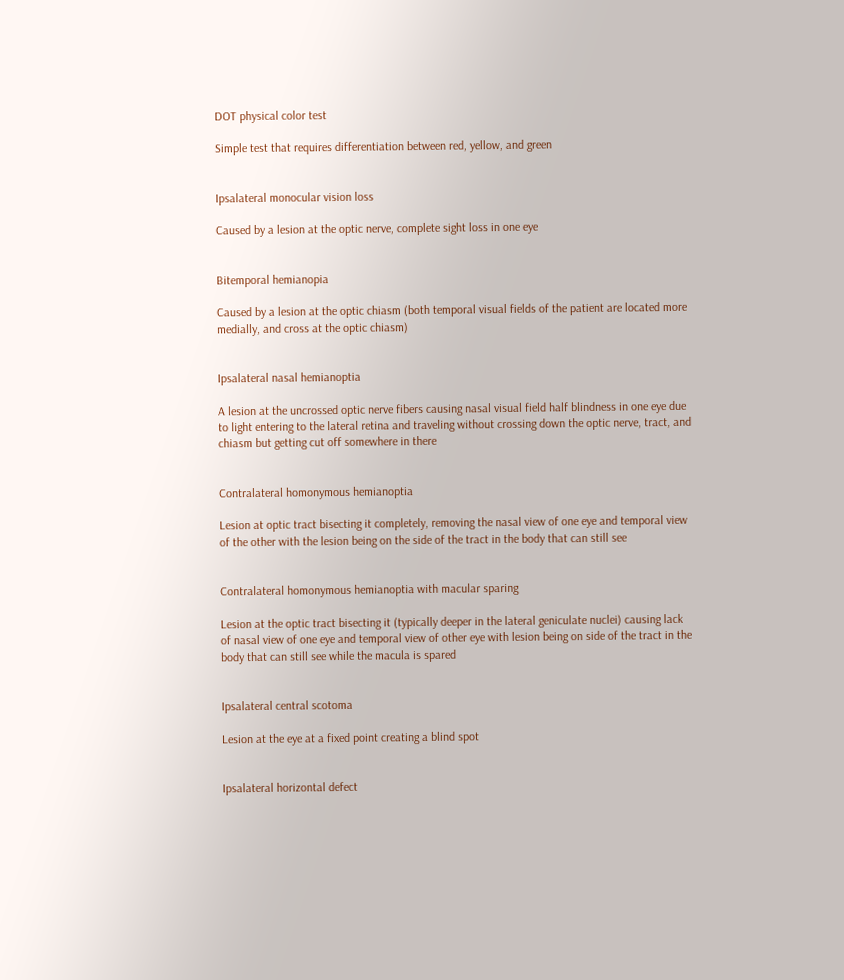DOT physical color test

Simple test that requires differentiation between red, yellow, and green


Ipsalateral monocular vision loss

Caused by a lesion at the optic nerve, complete sight loss in one eye


Bitemporal hemianopia

Caused by a lesion at the optic chiasm (both temporal visual fields of the patient are located more medially, and cross at the optic chiasm)


Ipsalateral nasal hemianoptia

A lesion at the uncrossed optic nerve fibers causing nasal visual field half blindness in one eye due to light entering to the lateral retina and traveling without crossing down the optic nerve, tract, and chiasm but getting cut off somewhere in there


Contralateral homonymous hemianoptia

Lesion at optic tract bisecting it completely, removing the nasal view of one eye and temporal view of the other with the lesion being on the side of the tract in the body that can still see


Contralateral homonymous hemianoptia with macular sparing

Lesion at the optic tract bisecting it (typically deeper in the lateral geniculate nuclei) causing lack of nasal view of one eye and temporal view of other eye with lesion being on side of the tract in the body that can still see while the macula is spared


Ipsalateral central scotoma

Lesion at the eye at a fixed point creating a blind spot


Ipsalateral horizontal defect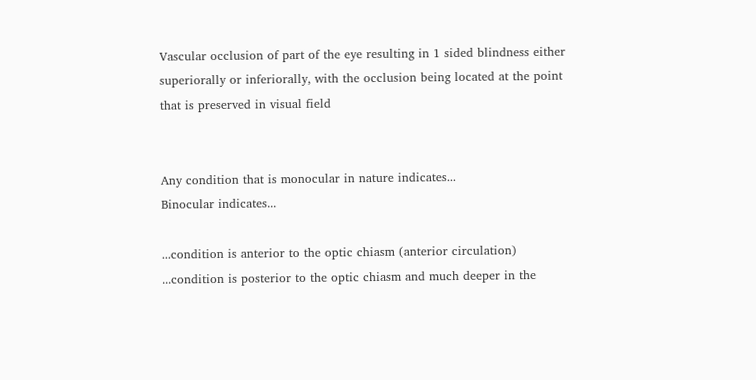Vascular occlusion of part of the eye resulting in 1 sided blindness either superiorally or inferiorally, with the occlusion being located at the point that is preserved in visual field


Any condition that is monocular in nature indicates...
Binocular indicates...

...condition is anterior to the optic chiasm (anterior circulation)
...condition is posterior to the optic chiasm and much deeper in the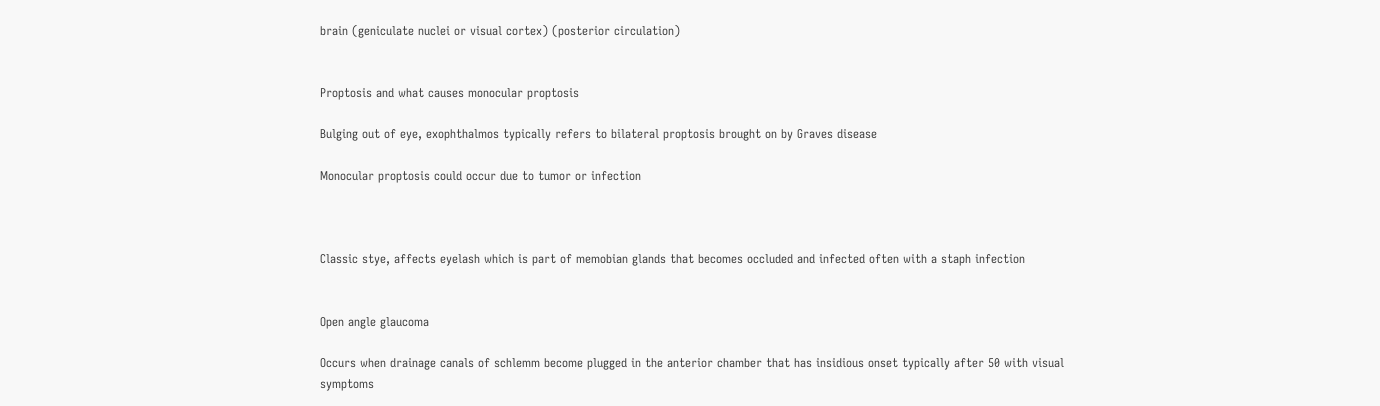brain (geniculate nuclei or visual cortex) (posterior circulation)


Proptosis and what causes monocular proptosis

Bulging out of eye, exophthalmos typically refers to bilateral proptosis brought on by Graves disease

Monocular proptosis could occur due to tumor or infection



Classic stye, affects eyelash which is part of memobian glands that becomes occluded and infected often with a staph infection


Open angle glaucoma

Occurs when drainage canals of schlemm become plugged in the anterior chamber that has insidious onset typically after 50 with visual symptoms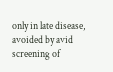only in late disease, avoided by avid screening of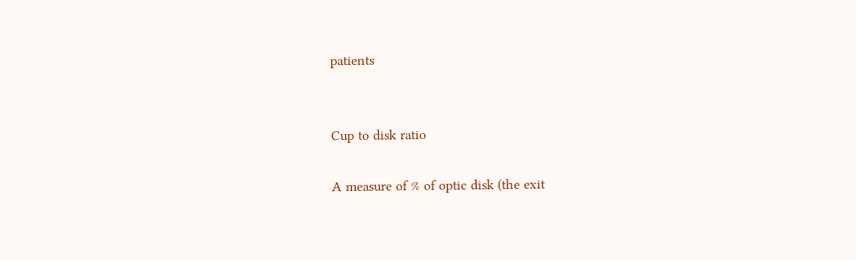patients


Cup to disk ratio

A measure of % of optic disk (the exit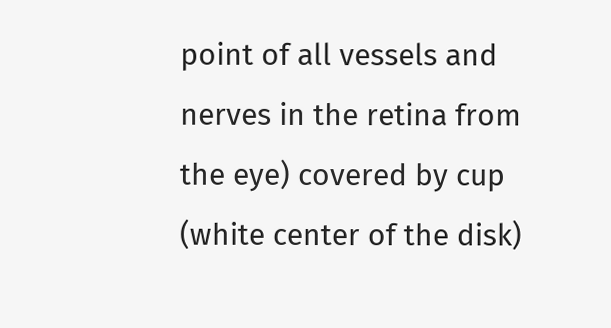point of all vessels and nerves in the retina from the eye) covered by cup (white center of the disk)